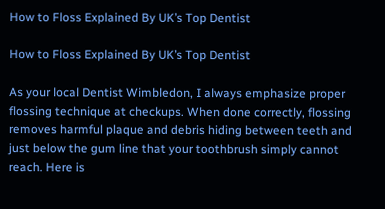How to Floss Explained By UK’s Top Dentist

How to Floss Explained By UK’s Top Dentist

As your local Dentist Wimbledon, I always emphasize proper flossing technique at checkups. When done correctly, flossing removes harmful plaque and debris hiding between teeth and just below the gum line that your toothbrush simply cannot reach. Here is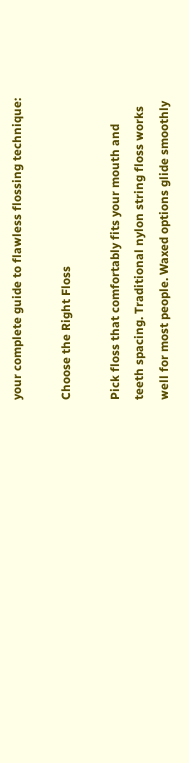your complete guide to flawless flossing technique:

Choose the Right Floss

Pick floss that comfortably fits your mouth and teeth spacing. Traditional nylon string floss works well for most people. Waxed options glide smoothly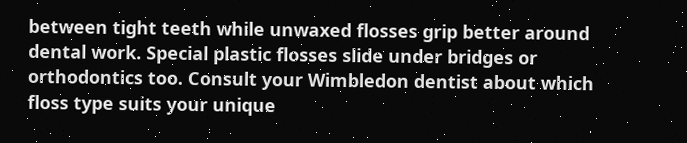between tight teeth while unwaxed flosses grip better around dental work. Special plastic flosses slide under bridges or orthodontics too. Consult your Wimbledon dentist about which floss type suits your unique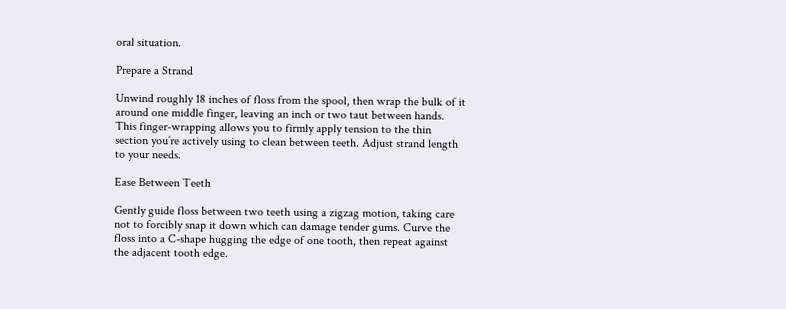oral situation.

Prepare a Strand

Unwind roughly 18 inches of floss from the spool, then wrap the bulk of it around one middle finger, leaving an inch or two taut between hands. This finger-wrapping allows you to firmly apply tension to the thin section you’re actively using to clean between teeth. Adjust strand length to your needs.

Ease Between Teeth

Gently guide floss between two teeth using a zigzag motion, taking care not to forcibly snap it down which can damage tender gums. Curve the floss into a C-shape hugging the edge of one tooth, then repeat against the adjacent tooth edge.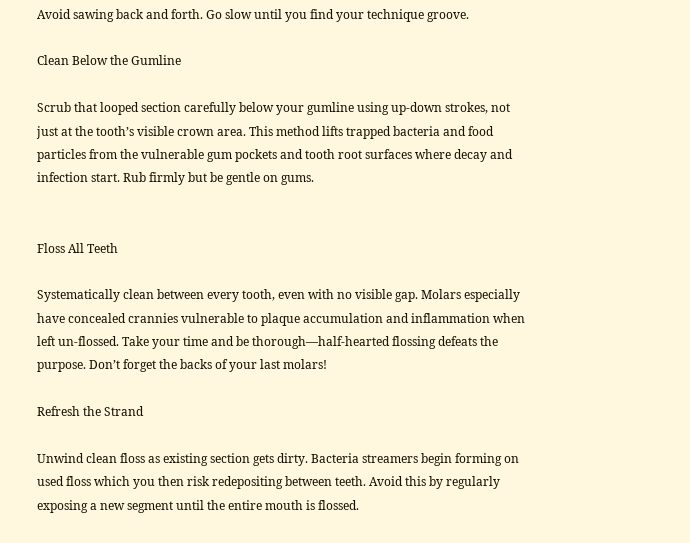Avoid sawing back and forth. Go slow until you find your technique groove.

Clean Below the Gumline

Scrub that looped section carefully below your gumline using up-down strokes, not just at the tooth’s visible crown area. This method lifts trapped bacteria and food particles from the vulnerable gum pockets and tooth root surfaces where decay and infection start. Rub firmly but be gentle on gums.


Floss All Teeth

Systematically clean between every tooth, even with no visible gap. Molars especially have concealed crannies vulnerable to plaque accumulation and inflammation when left un-flossed. Take your time and be thorough—half-hearted flossing defeats the purpose. Don’t forget the backs of your last molars!

Refresh the Strand

Unwind clean floss as existing section gets dirty. Bacteria streamers begin forming on used floss which you then risk redepositing between teeth. Avoid this by regularly exposing a new segment until the entire mouth is flossed.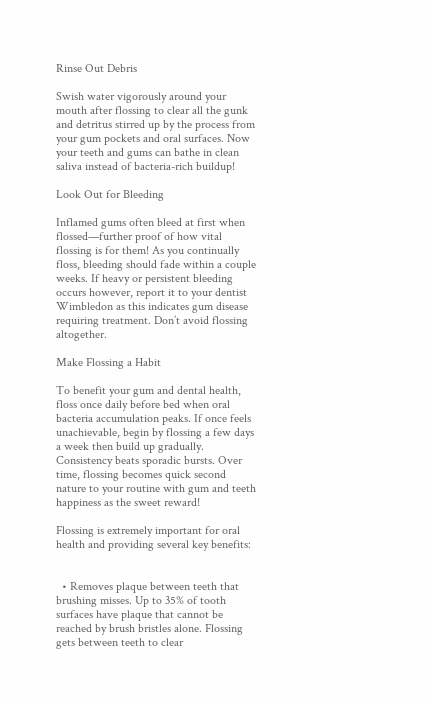Rinse Out Debris

Swish water vigorously around your mouth after flossing to clear all the gunk and detritus stirred up by the process from your gum pockets and oral surfaces. Now your teeth and gums can bathe in clean saliva instead of bacteria-rich buildup!

Look Out for Bleeding

Inflamed gums often bleed at first when flossed—further proof of how vital flossing is for them! As you continually floss, bleeding should fade within a couple weeks. If heavy or persistent bleeding occurs however, report it to your dentist Wimbledon as this indicates gum disease requiring treatment. Don’t avoid flossing altogether.

Make Flossing a Habit

To benefit your gum and dental health, floss once daily before bed when oral bacteria accumulation peaks. If once feels unachievable, begin by flossing a few days a week then build up gradually. Consistency beats sporadic bursts. Over time, flossing becomes quick second nature to your routine with gum and teeth happiness as the sweet reward!

Flossing is extremely important for oral health and providing several key benefits:


  • Removes plaque between teeth that brushing misses. Up to 35% of tooth surfaces have plaque that cannot be reached by brush bristles alone. Flossing gets between teeth to clear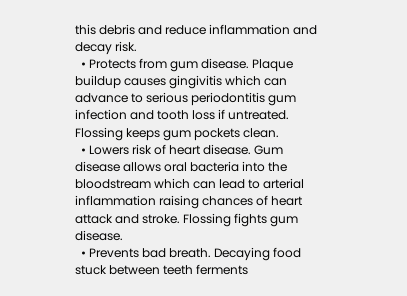this debris and reduce inflammation and decay risk.
  • Protects from gum disease. Plaque buildup causes gingivitis which can advance to serious periodontitis gum infection and tooth loss if untreated. Flossing keeps gum pockets clean.
  • Lowers risk of heart disease. Gum disease allows oral bacteria into the bloodstream which can lead to arterial inflammation raising chances of heart attack and stroke. Flossing fights gum disease.
  • Prevents bad breath. Decaying food stuck between teeth ferments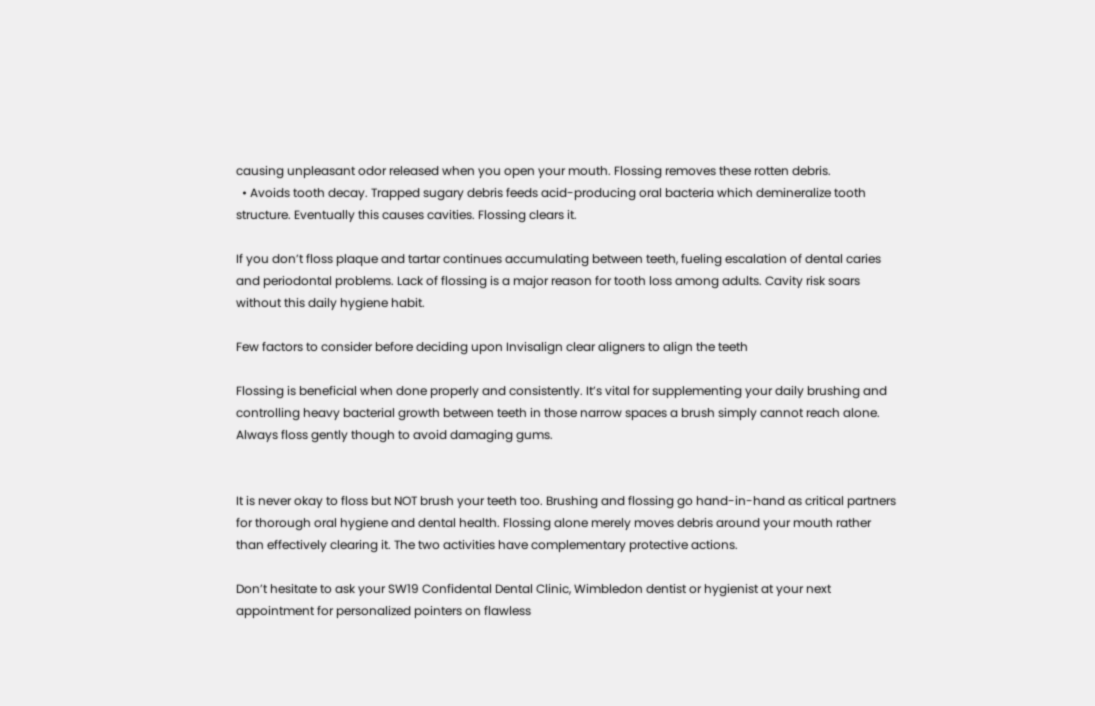causing unpleasant odor released when you open your mouth. Flossing removes these rotten debris.
  • Avoids tooth decay. Trapped sugary debris feeds acid-producing oral bacteria which demineralize tooth structure. Eventually this causes cavities. Flossing clears it.

If you don’t floss plaque and tartar continues accumulating between teeth, fueling escalation of dental caries and periodontal problems. Lack of flossing is a major reason for tooth loss among adults. Cavity risk soars without this daily hygiene habit.

Few factors to consider before deciding upon Invisalign clear aligners to align the teeth

Flossing is beneficial when done properly and consistently. It’s vital for supplementing your daily brushing and controlling heavy bacterial growth between teeth in those narrow spaces a brush simply cannot reach alone. Always floss gently though to avoid damaging gums.


It is never okay to floss but NOT brush your teeth too. Brushing and flossing go hand-in-hand as critical partners for thorough oral hygiene and dental health. Flossing alone merely moves debris around your mouth rather than effectively clearing it. The two activities have complementary protective actions.

Don’t hesitate to ask your SW19 Confidental Dental Clinic, Wimbledon dentist or hygienist at your next appointment for personalized pointers on flawless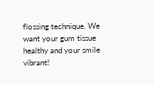flossing technique. We want your gum tissue healthy and your smile vibrant!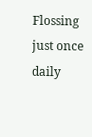Flossing just once daily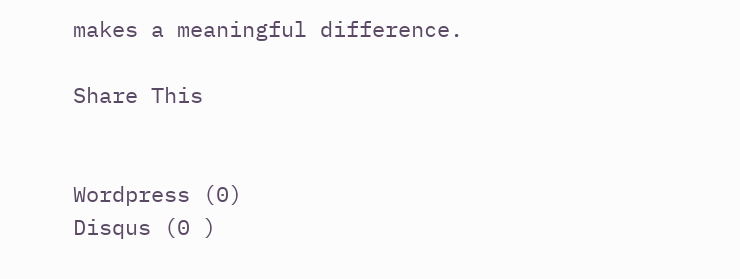makes a meaningful difference.

Share This


Wordpress (0)
Disqus (0 )